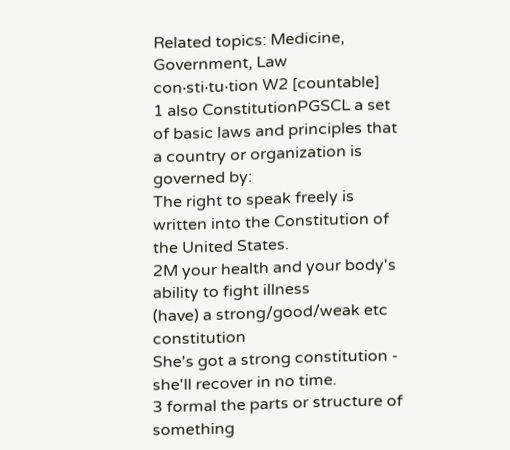Related topics: Medicine, Government, Law
con‧sti‧tu‧tion W2 [countable]
1 also ConstitutionPGSCL a set of basic laws and principles that a country or organization is governed by:
The right to speak freely is written into the Constitution of the United States.
2M your health and your body's ability to fight illness
(have) a strong/good/weak etc constitution
She's got a strong constitution - she'll recover in no time.
3 formal the parts or structure of something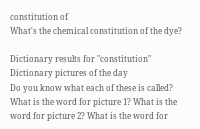constitution of
What's the chemical constitution of the dye?

Dictionary results for "constitution"
Dictionary pictures of the day
Do you know what each of these is called?
What is the word for picture 1? What is the word for picture 2? What is the word for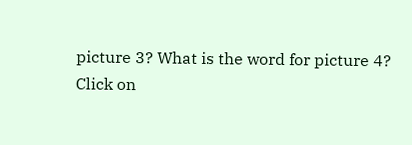picture 3? What is the word for picture 4?
Click on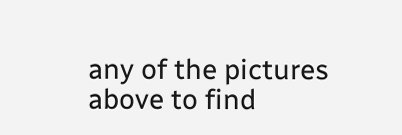any of the pictures above to find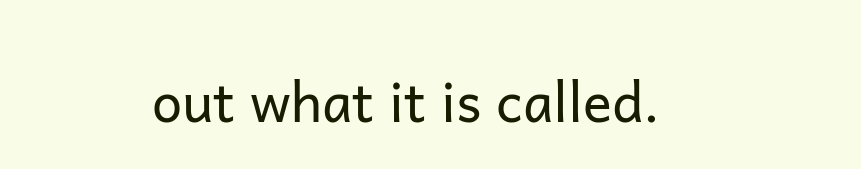out what it is called.